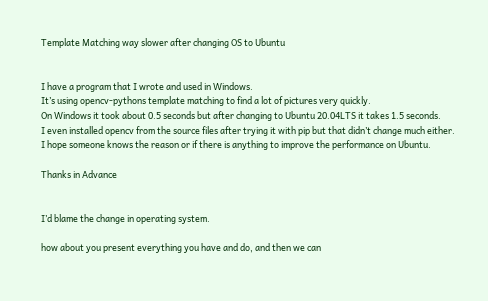Template Matching way slower after changing OS to Ubuntu


I have a program that I wrote and used in Windows.
It’s using opencv-pythons template matching to find a lot of pictures very quickly.
On Windows it took about 0.5 seconds but after changing to Ubuntu 20.04LTS it takes 1.5 seconds.
I even installed opencv from the source files after trying it with pip but that didn’t change much either.
I hope someone knows the reason or if there is anything to improve the performance on Ubuntu.

Thanks in Advance


I’d blame the change in operating system.

how about you present everything you have and do, and then we can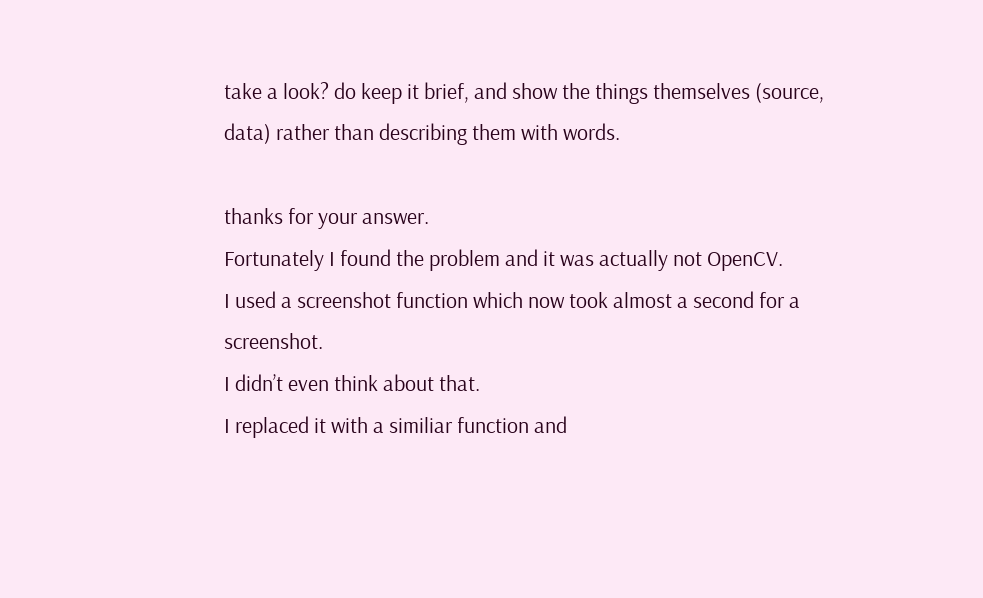take a look? do keep it brief, and show the things themselves (source, data) rather than describing them with words.

thanks for your answer.
Fortunately I found the problem and it was actually not OpenCV.
I used a screenshot function which now took almost a second for a screenshot.
I didn’t even think about that.
I replaced it with a similiar function and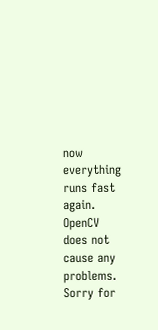now everything runs fast again.
OpenCV does not cause any problems.
Sorry for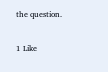the question.

1 Like